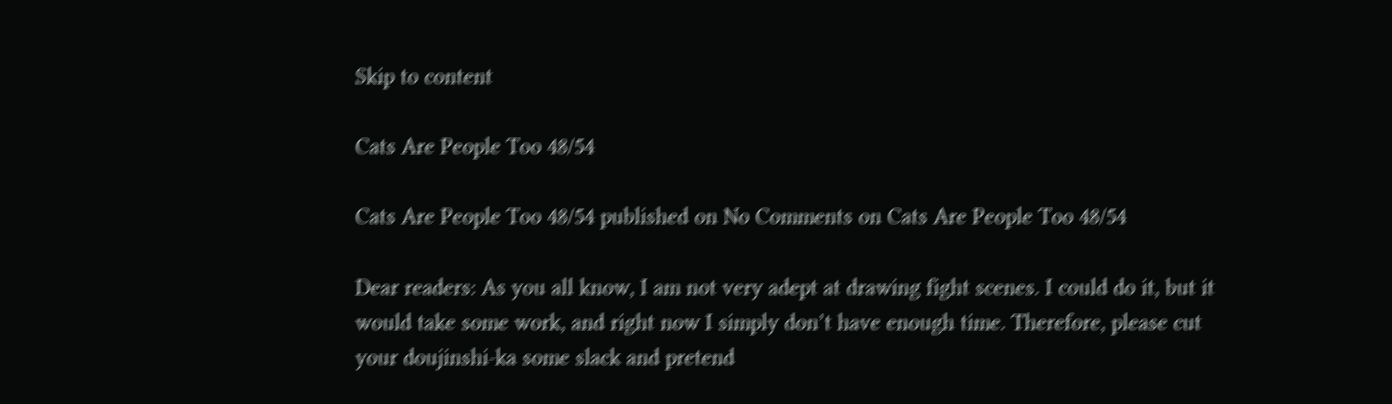Skip to content

Cats Are People Too 48/54

Cats Are People Too 48/54 published on No Comments on Cats Are People Too 48/54

Dear readers: As you all know, I am not very adept at drawing fight scenes. I could do it, but it would take some work, and right now I simply don’t have enough time. Therefore, please cut your doujinshi-ka some slack and pretend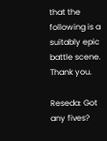that the following is a suitably epic battle scene. Thank you.

Reseda: Got any fives?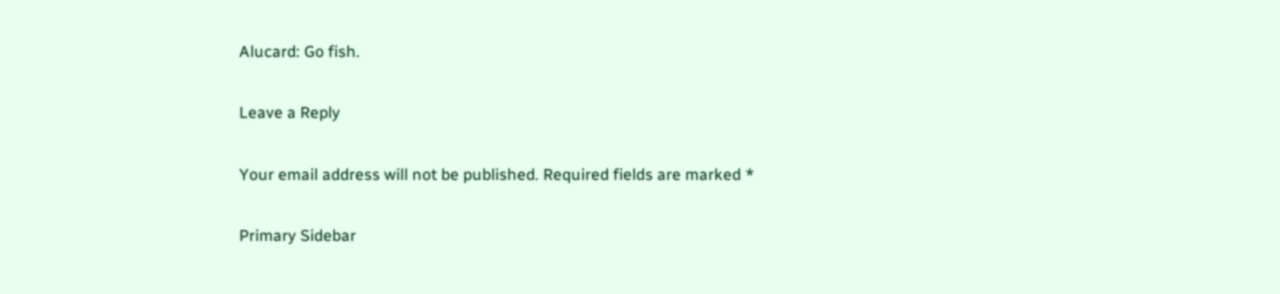Alucard: Go fish.

Leave a Reply

Your email address will not be published. Required fields are marked *

Primary Sidebar